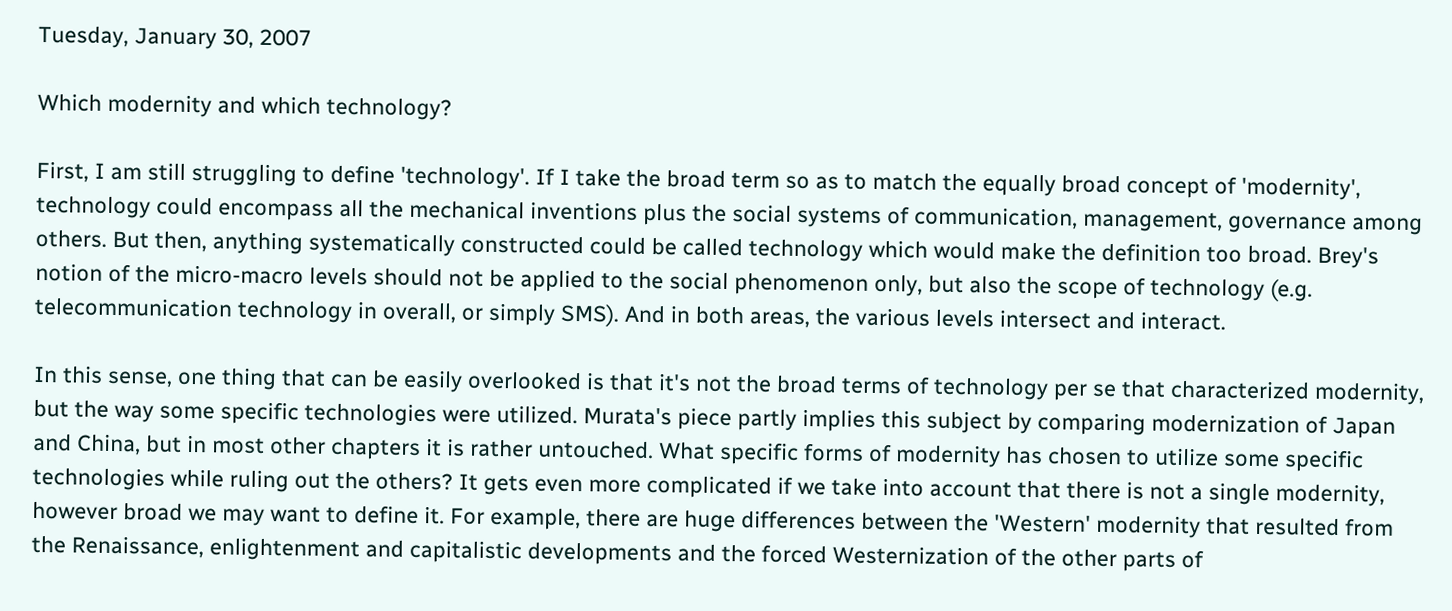Tuesday, January 30, 2007

Which modernity and which technology?

First, I am still struggling to define 'technology'. If I take the broad term so as to match the equally broad concept of 'modernity', technology could encompass all the mechanical inventions plus the social systems of communication, management, governance among others. But then, anything systematically constructed could be called technology which would make the definition too broad. Brey's notion of the micro-macro levels should not be applied to the social phenomenon only, but also the scope of technology (e.g. telecommunication technology in overall, or simply SMS). And in both areas, the various levels intersect and interact.

In this sense, one thing that can be easily overlooked is that it's not the broad terms of technology per se that characterized modernity, but the way some specific technologies were utilized. Murata's piece partly implies this subject by comparing modernization of Japan and China, but in most other chapters it is rather untouched. What specific forms of modernity has chosen to utilize some specific technologies while ruling out the others? It gets even more complicated if we take into account that there is not a single modernity, however broad we may want to define it. For example, there are huge differences between the 'Western' modernity that resulted from the Renaissance, enlightenment and capitalistic developments and the forced Westernization of the other parts of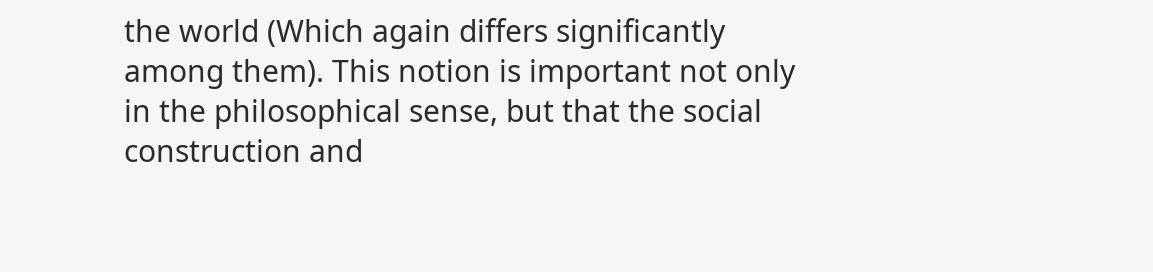the world (Which again differs significantly among them). This notion is important not only in the philosophical sense, but that the social construction and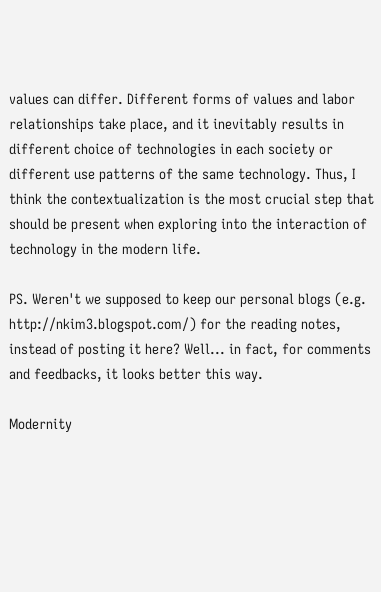values can differ. Different forms of values and labor relationships take place, and it inevitably results in different choice of technologies in each society or different use patterns of the same technology. Thus, I think the contextualization is the most crucial step that should be present when exploring into the interaction of technology in the modern life.

PS. Weren't we supposed to keep our personal blogs (e.g. http://nkim3.blogspot.com/) for the reading notes, instead of posting it here? Well... in fact, for comments and feedbacks, it looks better this way.

Modernity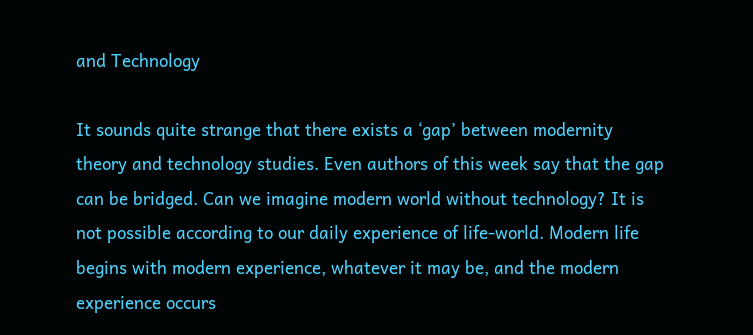and Technology

It sounds quite strange that there exists a ‘gap’ between modernity theory and technology studies. Even authors of this week say that the gap can be bridged. Can we imagine modern world without technology? It is not possible according to our daily experience of life-world. Modern life begins with modern experience, whatever it may be, and the modern experience occurs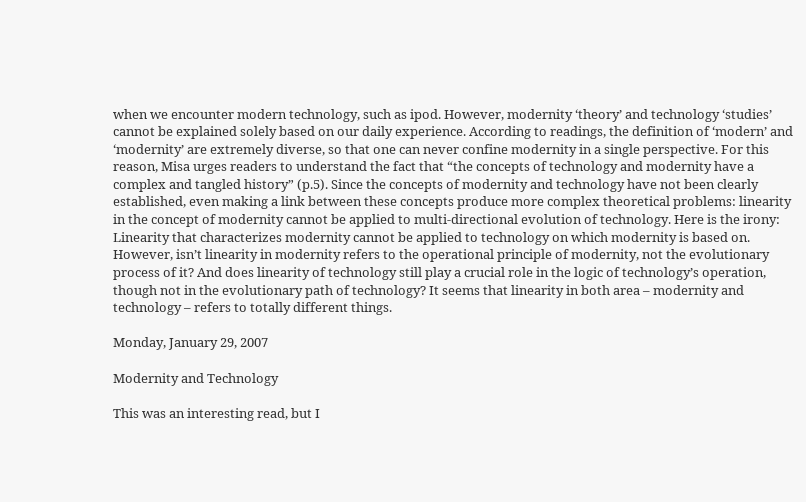when we encounter modern technology, such as ipod. However, modernity ‘theory’ and technology ‘studies’ cannot be explained solely based on our daily experience. According to readings, the definition of ‘modern’ and ‘modernity’ are extremely diverse, so that one can never confine modernity in a single perspective. For this reason, Misa urges readers to understand the fact that “the concepts of technology and modernity have a complex and tangled history” (p.5). Since the concepts of modernity and technology have not been clearly established, even making a link between these concepts produce more complex theoretical problems: linearity in the concept of modernity cannot be applied to multi-directional evolution of technology. Here is the irony: Linearity that characterizes modernity cannot be applied to technology on which modernity is based on. However, isn’t linearity in modernity refers to the operational principle of modernity, not the evolutionary process of it? And does linearity of technology still play a crucial role in the logic of technology’s operation, though not in the evolutionary path of technology? It seems that linearity in both area – modernity and technology – refers to totally different things.

Monday, January 29, 2007

Modernity and Technology

This was an interesting read, but I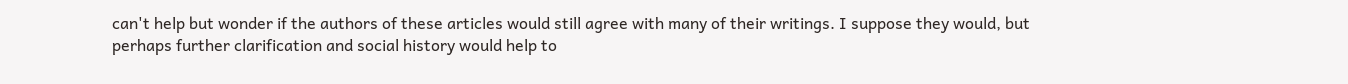can't help but wonder if the authors of these articles would still agree with many of their writings. I suppose they would, but perhaps further clarification and social history would help to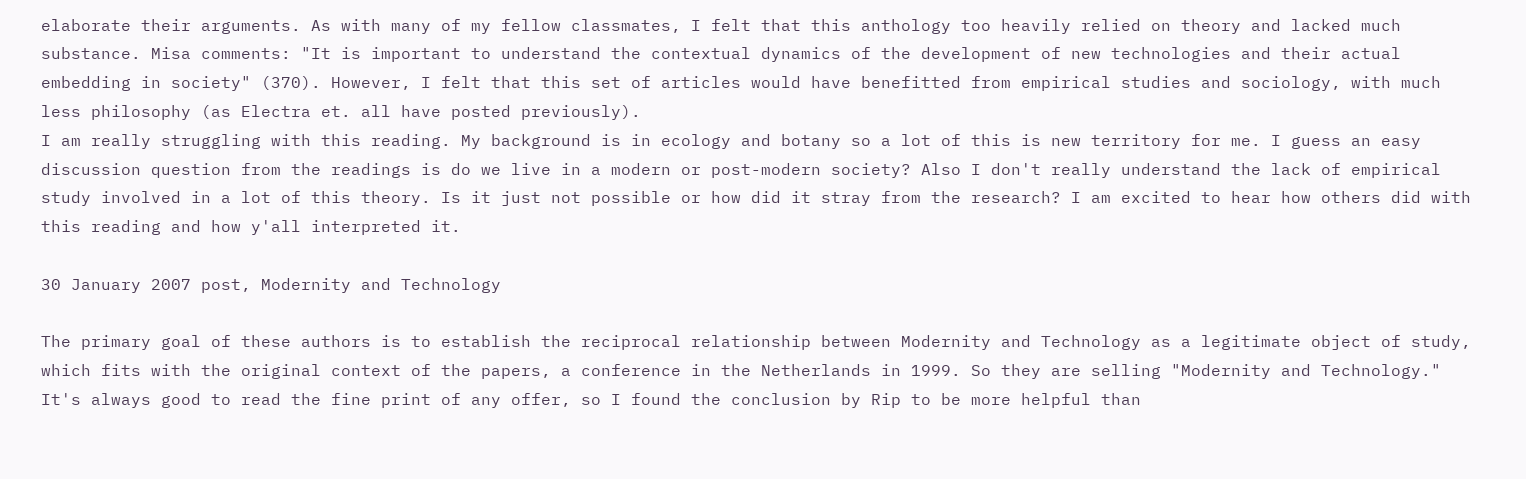elaborate their arguments. As with many of my fellow classmates, I felt that this anthology too heavily relied on theory and lacked much substance. Misa comments: "It is important to understand the contextual dynamics of the development of new technologies and their actual embedding in society" (370). However, I felt that this set of articles would have benefitted from empirical studies and sociology, with much less philosophy (as Electra et. all have posted previously).
I am really struggling with this reading. My background is in ecology and botany so a lot of this is new territory for me. I guess an easy discussion question from the readings is do we live in a modern or post-modern society? Also I don't really understand the lack of empirical study involved in a lot of this theory. Is it just not possible or how did it stray from the research? I am excited to hear how others did with this reading and how y'all interpreted it.

30 January 2007 post, Modernity and Technology

The primary goal of these authors is to establish the reciprocal relationship between Modernity and Technology as a legitimate object of study, which fits with the original context of the papers, a conference in the Netherlands in 1999. So they are selling "Modernity and Technology." It's always good to read the fine print of any offer, so I found the conclusion by Rip to be more helpful than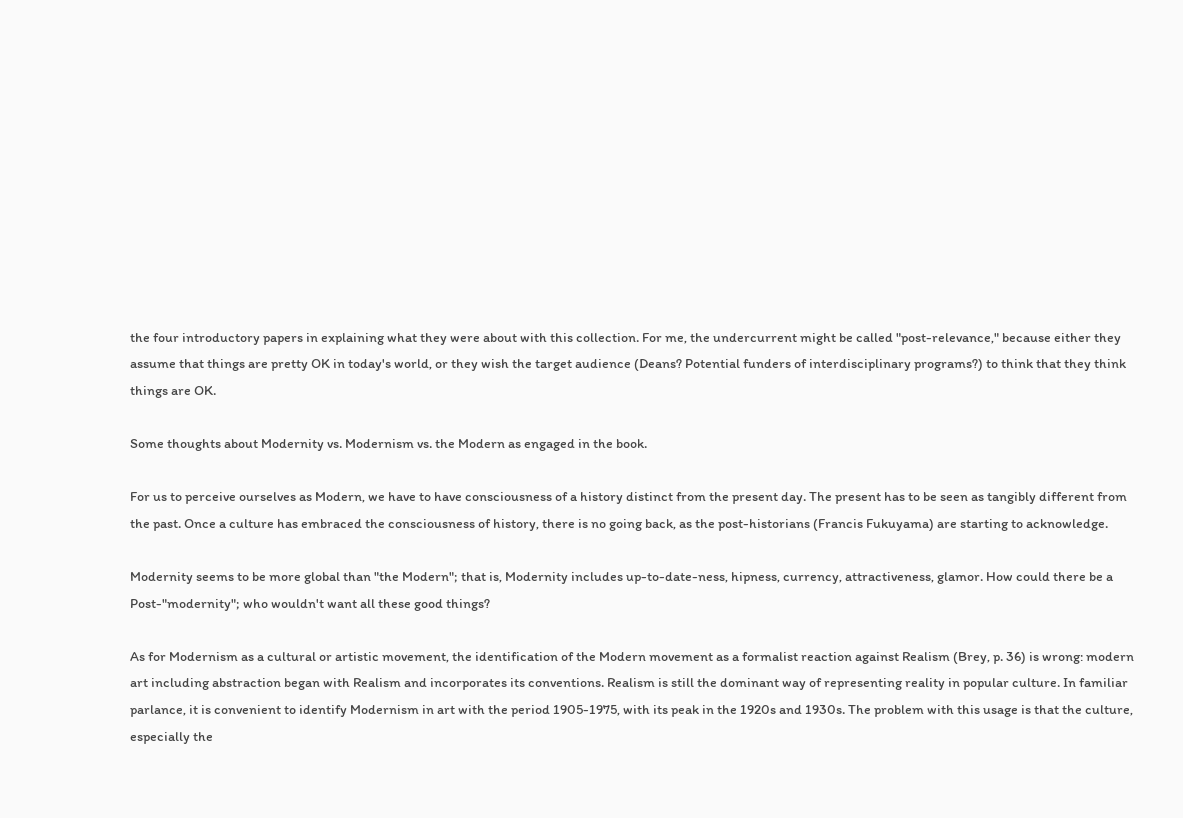the four introductory papers in explaining what they were about with this collection. For me, the undercurrent might be called "post-relevance," because either they assume that things are pretty OK in today's world, or they wish the target audience (Deans? Potential funders of interdisciplinary programs?) to think that they think things are OK.

Some thoughts about Modernity vs. Modernism vs. the Modern as engaged in the book.

For us to perceive ourselves as Modern, we have to have consciousness of a history distinct from the present day. The present has to be seen as tangibly different from the past. Once a culture has embraced the consciousness of history, there is no going back, as the post-historians (Francis Fukuyama) are starting to acknowledge.

Modernity seems to be more global than "the Modern"; that is, Modernity includes up-to-date-ness, hipness, currency, attractiveness, glamor. How could there be a Post-"modernity"; who wouldn't want all these good things?

As for Modernism as a cultural or artistic movement, the identification of the Modern movement as a formalist reaction against Realism (Brey, p. 36) is wrong: modern art including abstraction began with Realism and incorporates its conventions. Realism is still the dominant way of representing reality in popular culture. In familiar parlance, it is convenient to identify Modernism in art with the period 1905-1975, with its peak in the 1920s and 1930s. The problem with this usage is that the culture, especially the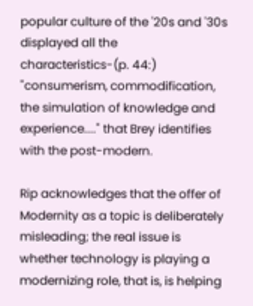popular culture of the '20s and '30s displayed all the characteristics-(p. 44:) "consumerism, commodification, the simulation of knowledge and experience...." that Brey identifies with the post-modern.

Rip acknowledges that the offer of Modernity as a topic is deliberately misleading; the real issue is whether technology is playing a modernizing role, that is, is helping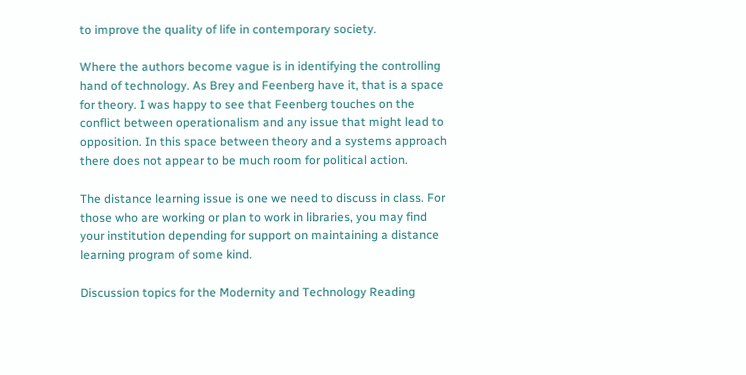to improve the quality of life in contemporary society.

Where the authors become vague is in identifying the controlling hand of technology. As Brey and Feenberg have it, that is a space for theory. I was happy to see that Feenberg touches on the conflict between operationalism and any issue that might lead to opposition. In this space between theory and a systems approach there does not appear to be much room for political action.

The distance learning issue is one we need to discuss in class. For those who are working or plan to work in libraries, you may find your institution depending for support on maintaining a distance learning program of some kind.

Discussion topics for the Modernity and Technology Reading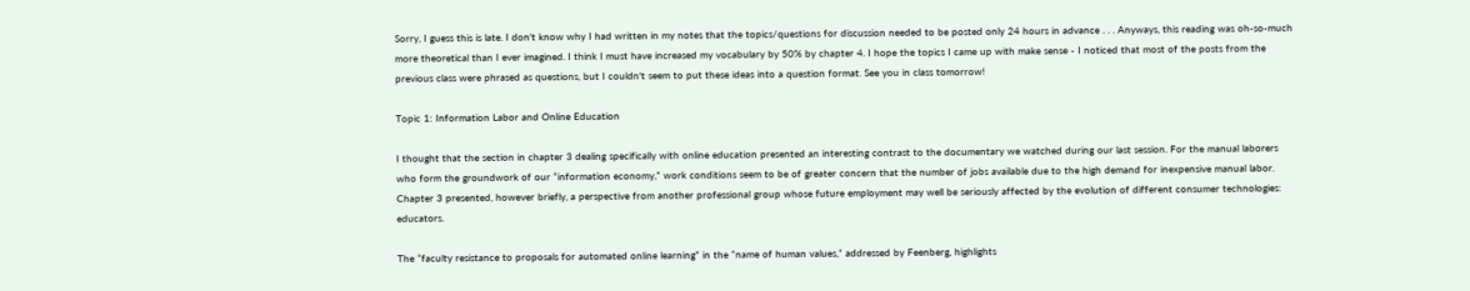Sorry, I guess this is late. I don't know why I had written in my notes that the topics/questions for discussion needed to be posted only 24 hours in advance . . . Anyways, this reading was oh-so-much more theoretical than I ever imagined. I think I must have increased my vocabulary by 50% by chapter 4. I hope the topics I came up with make sense - I noticed that most of the posts from the previous class were phrased as questions, but I couldn't seem to put these ideas into a question format. See you in class tomorrow!

Topic 1: Information Labor and Online Education

I thought that the section in chapter 3 dealing specifically with online education presented an interesting contrast to the documentary we watched during our last session. For the manual laborers who form the groundwork of our “information economy,” work conditions seem to be of greater concern that the number of jobs available due to the high demand for inexpensive manual labor. Chapter 3 presented, however briefly, a perspective from another professional group whose future employment may well be seriously affected by the evolution of different consumer technologies: educators.

The “faculty resistance to proposals for automated online learning” in the “name of human values,” addressed by Feenberg, highlights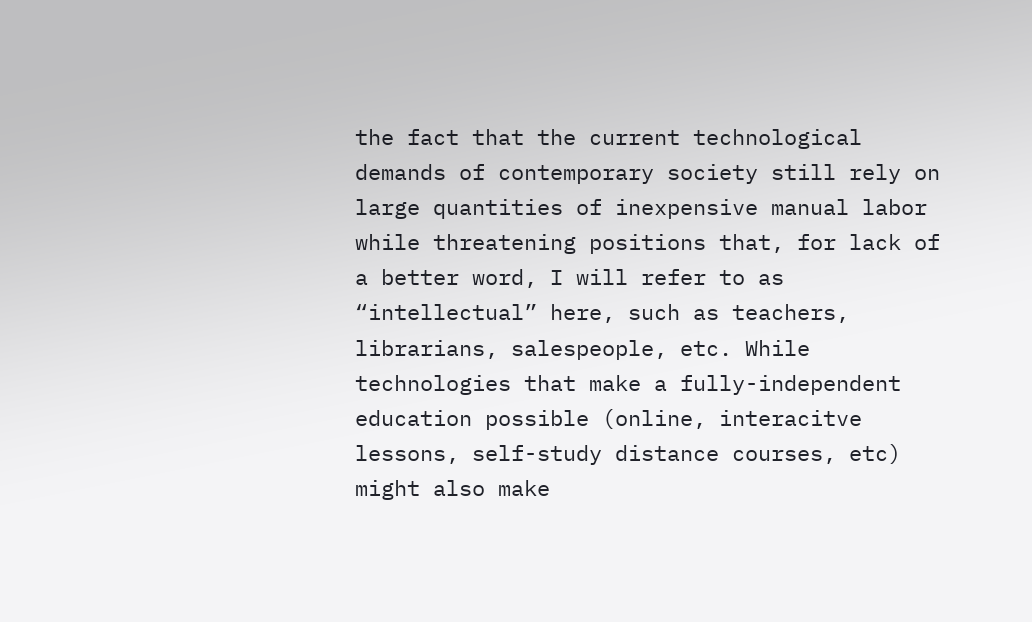the fact that the current technological demands of contemporary society still rely on large quantities of inexpensive manual labor while threatening positions that, for lack of a better word, I will refer to as “intellectual” here, such as teachers, librarians, salespeople, etc. While technologies that make a fully-independent education possible (online, interacitve lessons, self-study distance courses, etc) might also make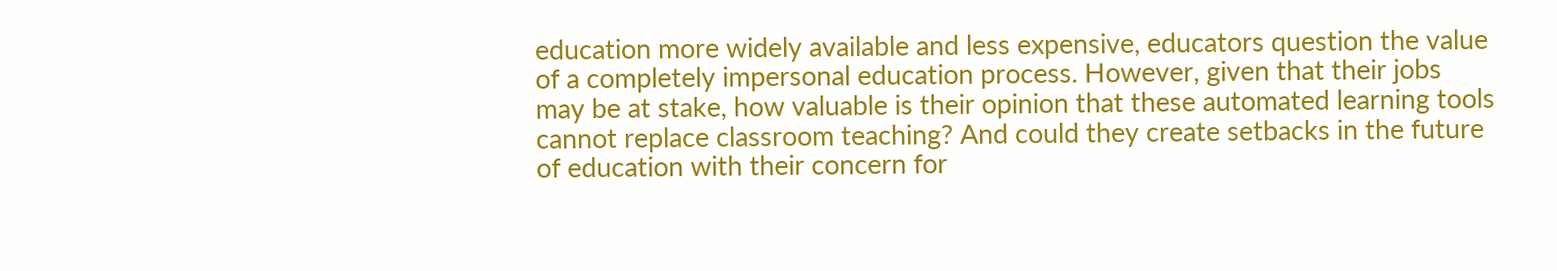education more widely available and less expensive, educators question the value of a completely impersonal education process. However, given that their jobs may be at stake, how valuable is their opinion that these automated learning tools cannot replace classroom teaching? And could they create setbacks in the future of education with their concern for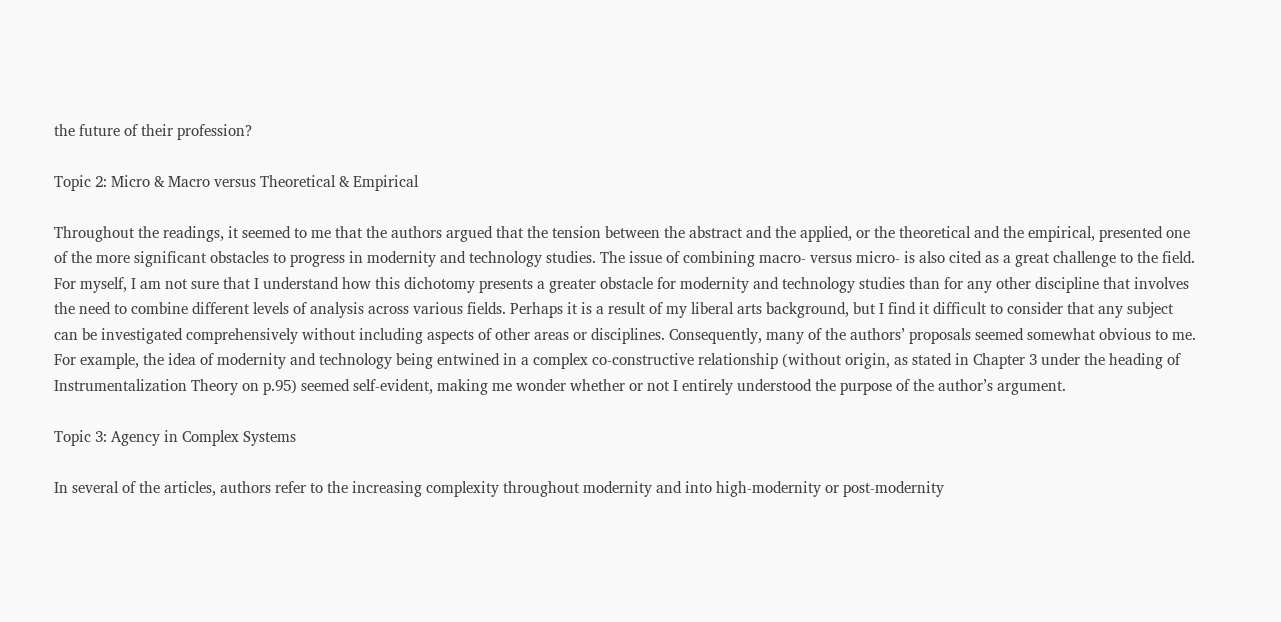the future of their profession?

Topic 2: Micro & Macro versus Theoretical & Empirical

Throughout the readings, it seemed to me that the authors argued that the tension between the abstract and the applied, or the theoretical and the empirical, presented one of the more significant obstacles to progress in modernity and technology studies. The issue of combining macro- versus micro- is also cited as a great challenge to the field. For myself, I am not sure that I understand how this dichotomy presents a greater obstacle for modernity and technology studies than for any other discipline that involves the need to combine different levels of analysis across various fields. Perhaps it is a result of my liberal arts background, but I find it difficult to consider that any subject can be investigated comprehensively without including aspects of other areas or disciplines. Consequently, many of the authors’ proposals seemed somewhat obvious to me. For example, the idea of modernity and technology being entwined in a complex co-constructive relationship (without origin, as stated in Chapter 3 under the heading of Instrumentalization Theory on p.95) seemed self-evident, making me wonder whether or not I entirely understood the purpose of the author’s argument.

Topic 3: Agency in Complex Systems

In several of the articles, authors refer to the increasing complexity throughout modernity and into high-modernity or post-modernity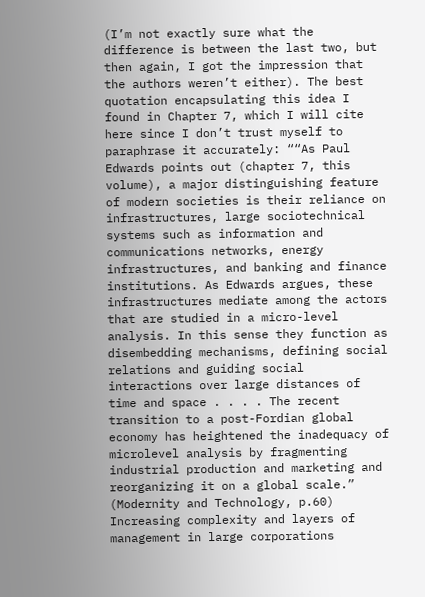(I’m not exactly sure what the difference is between the last two, but then again, I got the impression that the authors weren’t either). The best quotation encapsulating this idea I found in Chapter 7, which I will cite here since I don’t trust myself to paraphrase it accurately: ““As Paul Edwards points out (chapter 7, this volume), a major distinguishing feature of modern societies is their reliance on infrastructures, large sociotechnical systems such as information and communications networks, energy infrastructures, and banking and finance institutions. As Edwards argues, these infrastructures mediate among the actors that are studied in a micro-level analysis. In this sense they function as disembedding mechanisms, defining social relations and guiding social interactions over large distances of time and space . . . . The recent transition to a post-Fordian global economy has heightened the inadequacy of microlevel analysis by fragmenting industrial production and marketing and reorganizing it on a global scale.” (Modernity and Technology, p.60) Increasing complexity and layers of management in large corporations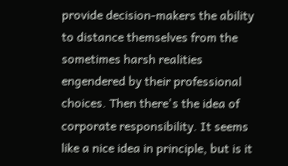provide decision-makers the ability to distance themselves from the sometimes harsh realities engendered by their professional choices. Then there's the idea of corporate responsibility. It seems like a nice idea in principle, but is it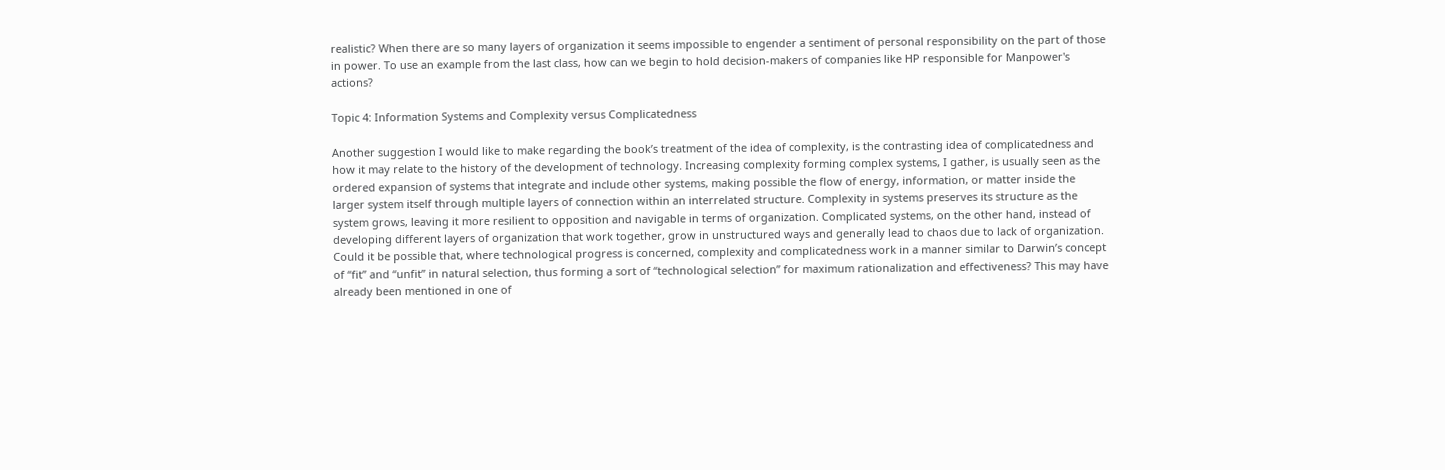realistic? When there are so many layers of organization it seems impossible to engender a sentiment of personal responsibility on the part of those in power. To use an example from the last class, how can we begin to hold decision-makers of companies like HP responsible for Manpower's actions?

Topic 4: Information Systems and Complexity versus Complicatedness

Another suggestion I would like to make regarding the book’s treatment of the idea of complexity, is the contrasting idea of complicatedness and how it may relate to the history of the development of technology. Increasing complexity forming complex systems, I gather, is usually seen as the ordered expansion of systems that integrate and include other systems, making possible the flow of energy, information, or matter inside the larger system itself through multiple layers of connection within an interrelated structure. Complexity in systems preserves its structure as the system grows, leaving it more resilient to opposition and navigable in terms of organization. Complicated systems, on the other hand, instead of developing different layers of organization that work together, grow in unstructured ways and generally lead to chaos due to lack of organization. Could it be possible that, where technological progress is concerned, complexity and complicatedness work in a manner similar to Darwin’s concept of “fit” and “unfit” in natural selection, thus forming a sort of “technological selection” for maximum rationalization and effectiveness? This may have already been mentioned in one of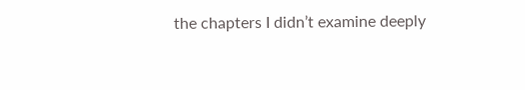the chapters I didn’t examine deeply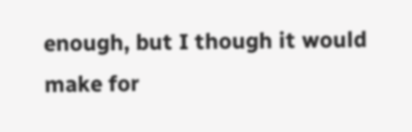enough, but I though it would make for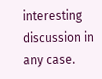interesting discussion in any case.